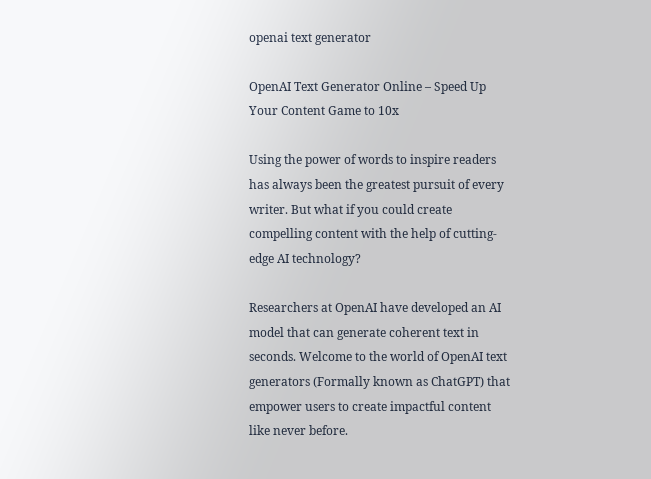openai text generator

OpenAI Text Generator Online – Speed Up Your Content Game to 10x

Using the power of words to inspire readers has always been the greatest pursuit of every writer. But what if you could create compelling content with the help of cutting-edge AI technology?

Researchers at OpenAI have developed an AI model that can generate coherent text in seconds. Welcome to the world of OpenAI text generators (Formally known as ChatGPT) that empower users to create impactful content like never before.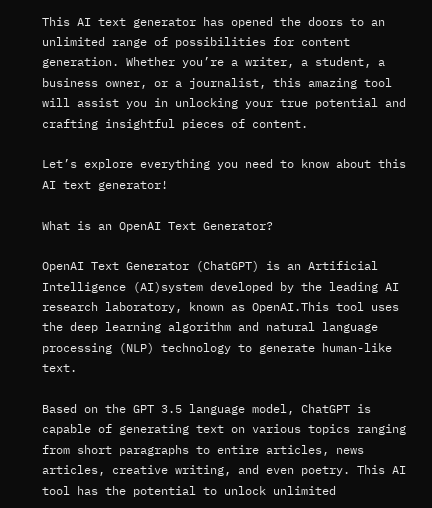This AI text generator has opened the doors to an unlimited range of possibilities for content generation. Whether you’re a writer, a student, a business owner, or a journalist, this amazing tool will assist you in unlocking your true potential and crafting insightful pieces of content.

Let’s explore everything you need to know about this AI text generator!

What is an OpenAI Text Generator?

OpenAI Text Generator (ChatGPT) is an Artificial Intelligence (AI)system developed by the leading AI research laboratory, known as OpenAI.This tool uses the deep learning algorithm and natural language processing (NLP) technology to generate human-like text.

Based on the GPT 3.5 language model, ChatGPT is capable of generating text on various topics ranging from short paragraphs to entire articles, news articles, creative writing, and even poetry. This AI tool has the potential to unlock unlimited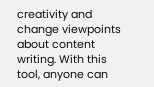creativity and change viewpoints about content writing. With this tool, anyone can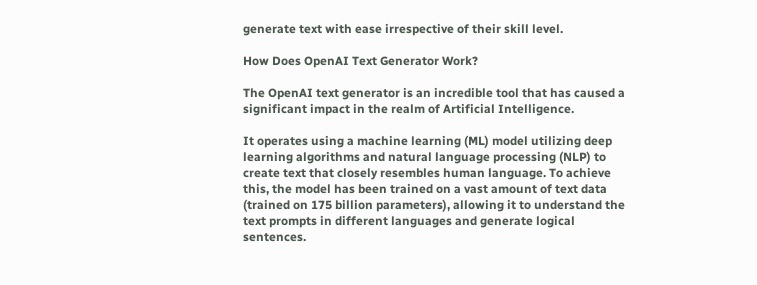generate text with ease irrespective of their skill level.

How Does OpenAI Text Generator Work?

The OpenAI text generator is an incredible tool that has caused a significant impact in the realm of Artificial Intelligence.

It operates using a machine learning (ML) model utilizing deep learning algorithms and natural language processing (NLP) to create text that closely resembles human language. To achieve this, the model has been trained on a vast amount of text data (trained on 175 billion parameters), allowing it to understand the text prompts in different languages and generate logical sentences.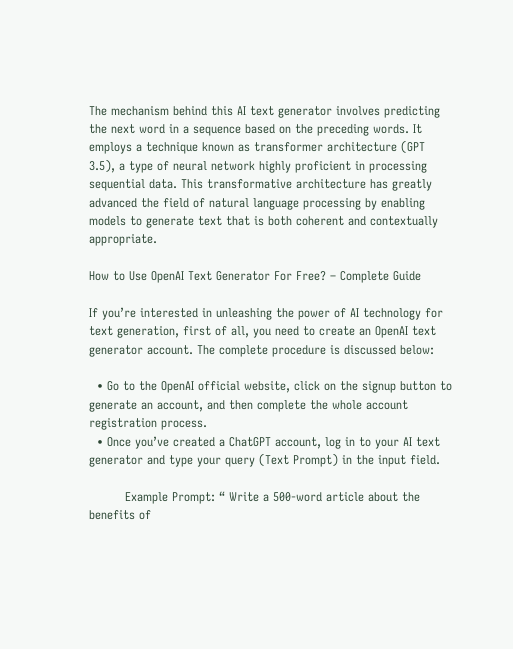The mechanism behind this AI text generator involves predicting the next word in a sequence based on the preceding words. It employs a technique known as transformer architecture (GPT 3.5), a type of neural network highly proficient in processing sequential data. This transformative architecture has greatly advanced the field of natural language processing by enabling models to generate text that is both coherent and contextually appropriate.

How to Use OpenAI Text Generator For Free? – Complete Guide

If you’re interested in unleashing the power of AI technology for text generation, first of all, you need to create an OpenAI text generator account. The complete procedure is discussed below:

  • Go to the OpenAI official website, click on the signup button to generate an account, and then complete the whole account registration process.
  • Once you’ve created a ChatGPT account, log in to your AI text generator and type your query (Text Prompt) in the input field.

         Example Prompt: “ Write a 500-word article about the benefits of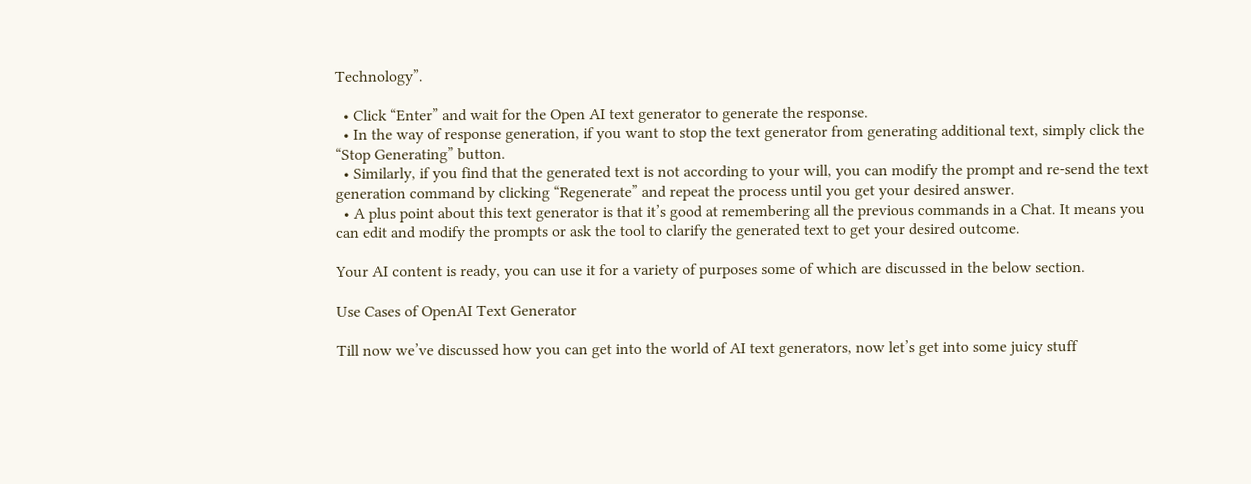Technology”.

  • Click “Enter” and wait for the Open AI text generator to generate the response.
  • In the way of response generation, if you want to stop the text generator from generating additional text, simply click the “Stop Generating” button.
  • Similarly, if you find that the generated text is not according to your will, you can modify the prompt and re-send the text generation command by clicking “Regenerate” and repeat the process until you get your desired answer.
  • A plus point about this text generator is that it’s good at remembering all the previous commands in a Chat. It means you can edit and modify the prompts or ask the tool to clarify the generated text to get your desired outcome.

Your AI content is ready, you can use it for a variety of purposes some of which are discussed in the below section.

Use Cases of OpenAI Text Generator

Till now we’ve discussed how you can get into the world of AI text generators, now let’s get into some juicy stuff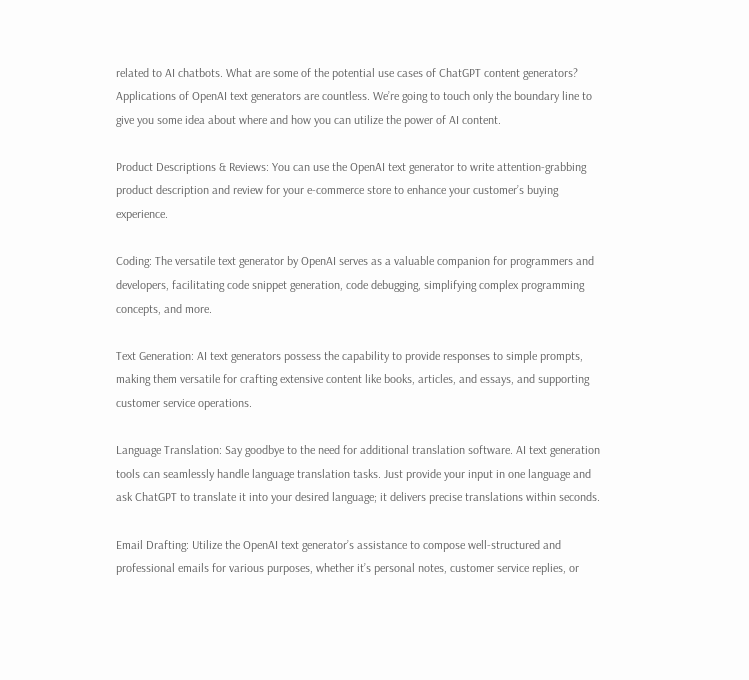related to AI chatbots. What are some of the potential use cases of ChatGPT content generators? Applications of OpenAI text generators are countless. We’re going to touch only the boundary line to give you some idea about where and how you can utilize the power of AI content.

Product Descriptions & Reviews: You can use the OpenAI text generator to write attention-grabbing product description and review for your e-commerce store to enhance your customer’s buying experience.

Coding: The versatile text generator by OpenAI serves as a valuable companion for programmers and developers, facilitating code snippet generation, code debugging, simplifying complex programming concepts, and more.

Text Generation: AI text generators possess the capability to provide responses to simple prompts, making them versatile for crafting extensive content like books, articles, and essays, and supporting customer service operations.

Language Translation: Say goodbye to the need for additional translation software. AI text generation tools can seamlessly handle language translation tasks. Just provide your input in one language and ask ChatGPT to translate it into your desired language; it delivers precise translations within seconds.

Email Drafting: Utilize the OpenAI text generator’s assistance to compose well-structured and professional emails for various purposes, whether it’s personal notes, customer service replies, or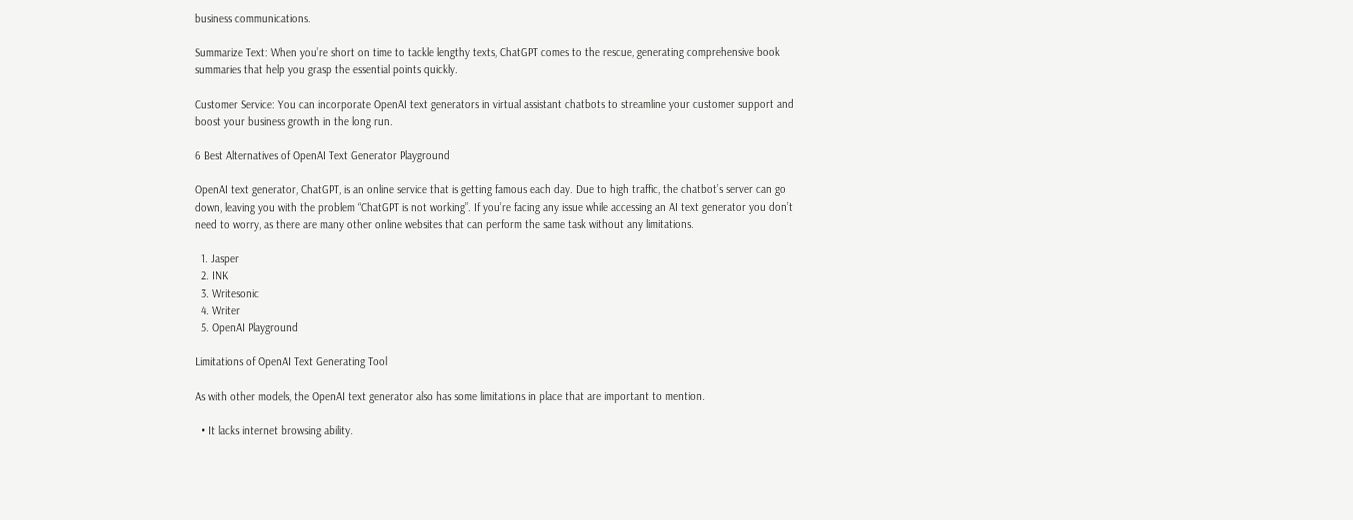business communications.

Summarize Text: When you’re short on time to tackle lengthy texts, ChatGPT comes to the rescue, generating comprehensive book summaries that help you grasp the essential points quickly.

Customer Service: You can incorporate OpenAI text generators in virtual assistant chatbots to streamline your customer support and boost your business growth in the long run.

6 Best Alternatives of OpenAI Text Generator Playground

OpenAI text generator, ChatGPT, is an online service that is getting famous each day. Due to high traffic, the chatbot’s server can go down, leaving you with the problem “ChatGPT is not working”. If you’re facing any issue while accessing an AI text generator you don’t need to worry, as there are many other online websites that can perform the same task without any limitations.

  1. Jasper
  2. INK
  3. Writesonic
  4. Writer
  5. OpenAI Playground

Limitations of OpenAI Text Generating Tool

As with other models, the OpenAI text generator also has some limitations in place that are important to mention.

  • It lacks internet browsing ability.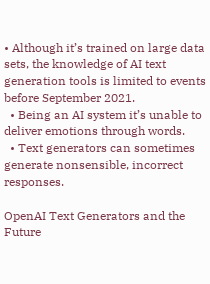• Although it’s trained on large data sets, the knowledge of AI text generation tools is limited to events before September 2021.
  • Being an AI system it’s unable to deliver emotions through words.
  • Text generators can sometimes generate nonsensible, incorrect responses.

OpenAI Text Generators and the Future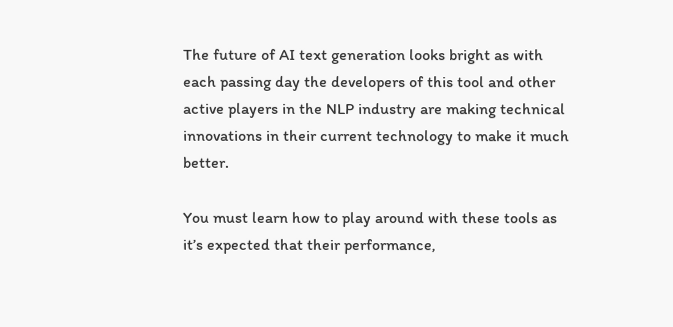The future of AI text generation looks bright as with each passing day the developers of this tool and other active players in the NLP industry are making technical innovations in their current technology to make it much better.

You must learn how to play around with these tools as it’s expected that their performance,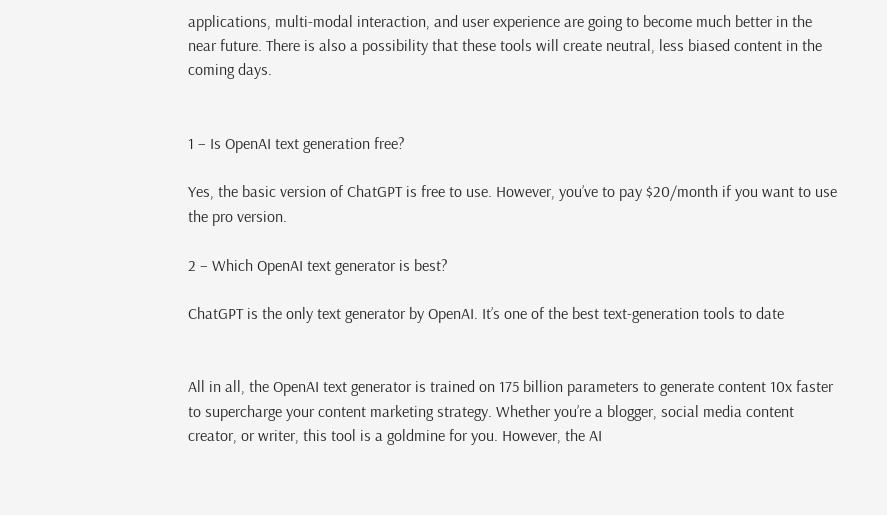applications, multi-modal interaction, and user experience are going to become much better in the near future. There is also a possibility that these tools will create neutral, less biased content in the coming days.


1 – Is OpenAI text generation free?

Yes, the basic version of ChatGPT is free to use. However, you’ve to pay $20/month if you want to use the pro version.

2 – Which OpenAI text generator is best?

ChatGPT is the only text generator by OpenAI. It’s one of the best text-generation tools to date


All in all, the OpenAI text generator is trained on 175 billion parameters to generate content 10x faster to supercharge your content marketing strategy. Whether you’re a blogger, social media content creator, or writer, this tool is a goldmine for you. However, the AI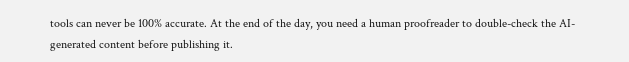tools can never be 100% accurate. At the end of the day, you need a human proofreader to double-check the AI-generated content before publishing it.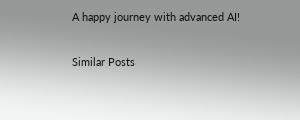A happy journey with advanced AI!

Similar Posts